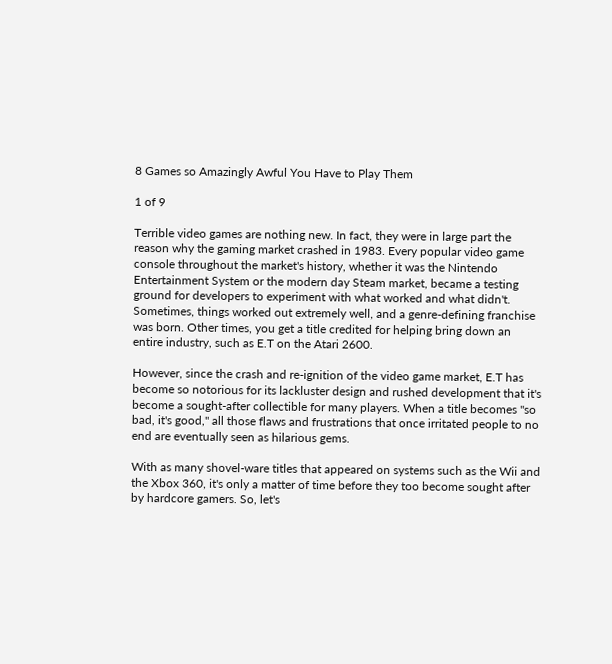8 Games so Amazingly Awful You Have to Play Them

1 of 9

Terrible video games are nothing new. In fact, they were in large part the reason why the gaming market crashed in 1983. Every popular video game console throughout the market's history, whether it was the Nintendo Entertainment System or the modern day Steam market, became a testing ground for developers to experiment with what worked and what didn't. Sometimes, things worked out extremely well, and a genre-defining franchise was born. Other times, you get a title credited for helping bring down an entire industry, such as E.T on the Atari 2600.

However, since the crash and re-ignition of the video game market, E.T has become so notorious for its lackluster design and rushed development that it's become a sought-after collectible for many players. When a title becomes "so bad, it's good," all those flaws and frustrations that once irritated people to no end are eventually seen as hilarious gems.

With as many shovel-ware titles that appeared on systems such as the Wii and the Xbox 360, it's only a matter of time before they too become sought after by hardcore gamers. So, let's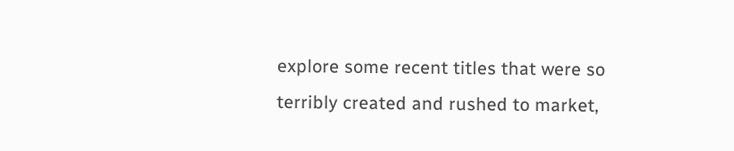explore some recent titles that were so terribly created and rushed to market,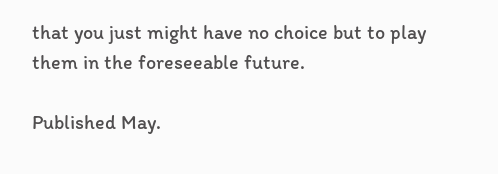that you just might have no choice but to play them in the foreseeable future.

Published May.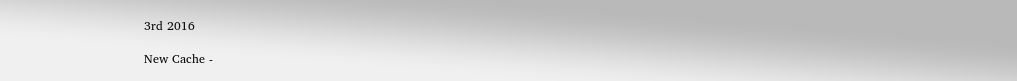3rd 2016

New Cache -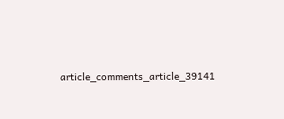article_comments_article_39141